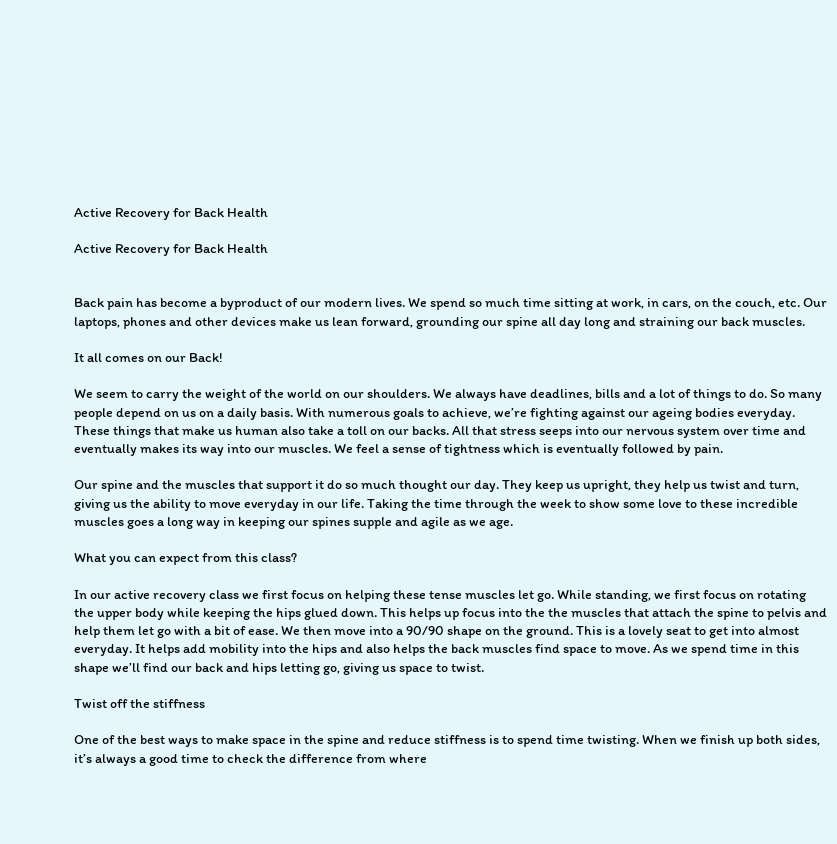Active Recovery for Back Health

Active Recovery for Back Health


Back pain has become a byproduct of our modern lives. We spend so much time sitting at work, in cars, on the couch, etc. Our laptops, phones and other devices make us lean forward, grounding our spine all day long and straining our back muscles.

It all comes on our Back!

We seem to carry the weight of the world on our shoulders. We always have deadlines, bills and a lot of things to do. So many people depend on us on a daily basis. With numerous goals to achieve, we’re fighting against our ageing bodies everyday. These things that make us human also take a toll on our backs. All that stress seeps into our nervous system over time and eventually makes its way into our muscles. We feel a sense of tightness which is eventually followed by pain.

Our spine and the muscles that support it do so much thought our day. They keep us upright, they help us twist and turn, giving us the ability to move everyday in our life. Taking the time through the week to show some love to these incredible muscles goes a long way in keeping our spines supple and agile as we age.

What you can expect from this class?

In our active recovery class we first focus on helping these tense muscles let go. While standing, we first focus on rotating the upper body while keeping the hips glued down. This helps up focus into the the muscles that attach the spine to pelvis and help them let go with a bit of ease. We then move into a 90/90 shape on the ground. This is a lovely seat to get into almost everyday. It helps add mobility into the hips and also helps the back muscles find space to move. As we spend time in this shape we’ll find our back and hips letting go, giving us space to twist.

Twist off the stiffness

One of the best ways to make space in the spine and reduce stiffness is to spend time twisting. When we finish up both sides, it’s always a good time to check the difference from where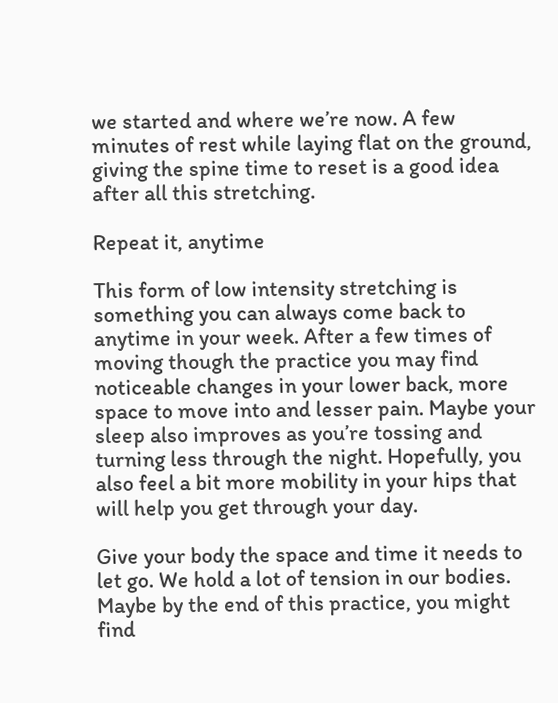we started and where we’re now. A few minutes of rest while laying flat on the ground, giving the spine time to reset is a good idea after all this stretching.

Repeat it, anytime

This form of low intensity stretching is something you can always come back to anytime in your week. After a few times of moving though the practice you may find noticeable changes in your lower back, more space to move into and lesser pain. Maybe your sleep also improves as you’re tossing and turning less through the night. Hopefully, you also feel a bit more mobility in your hips that will help you get through your day.

Give your body the space and time it needs to let go. We hold a lot of tension in our bodies. Maybe by the end of this practice, you might find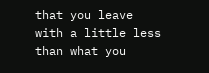that you leave with a little less than what you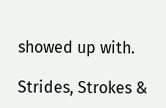showed up with.

Strides, Strokes &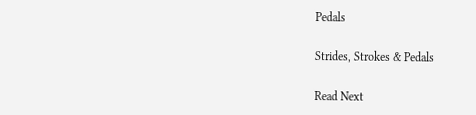Pedals

Strides, Strokes & Pedals

Read Next